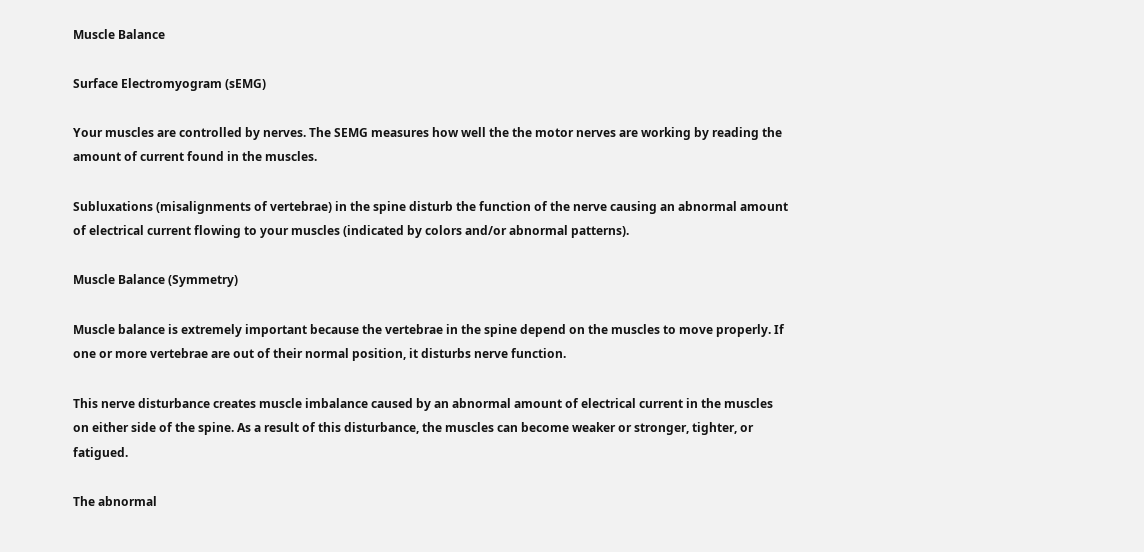Muscle Balance

Surface Electromyogram (sEMG)

Your muscles are controlled by nerves. The SEMG measures how well the the motor nerves are working by reading the amount of current found in the muscles.

Subluxations (misalignments of vertebrae) in the spine disturb the function of the nerve causing an abnormal amount of electrical current flowing to your muscles (indicated by colors and/or abnormal patterns).

Muscle Balance (Symmetry)

Muscle balance is extremely important because the vertebrae in the spine depend on the muscles to move properly. If one or more vertebrae are out of their normal position, it disturbs nerve function.

This nerve disturbance creates muscle imbalance caused by an abnormal amount of electrical current in the muscles on either side of the spine. As a result of this disturbance, the muscles can become weaker or stronger, tighter, or fatigued.

The abnormal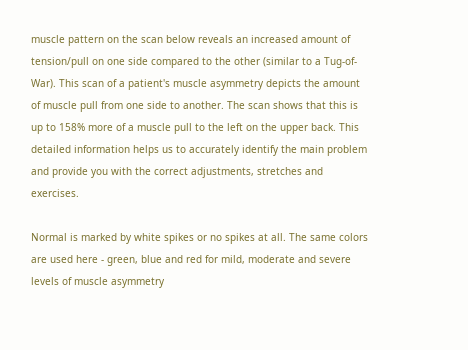muscle pattern on the scan below reveals an increased amount of tension/pull on one side compared to the other (similar to a Tug-of-War). This scan of a patient's muscle asymmetry depicts the amount of muscle pull from one side to another. The scan shows that this is up to 158% more of a muscle pull to the left on the upper back. This detailed information helps us to accurately identify the main problem and provide you with the correct adjustments, stretches and exercises.

Normal is marked by white spikes or no spikes at all. The same colors are used here - green, blue and red for mild, moderate and severe levels of muscle asymmetry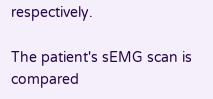respectively.

The patient's sEMG scan is compared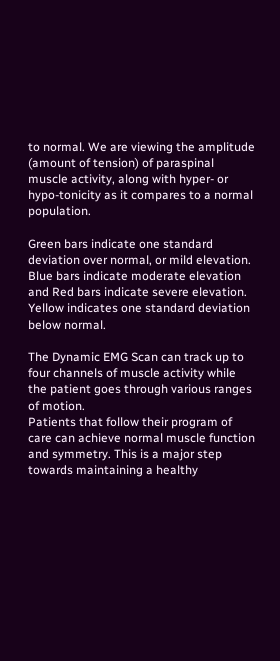to normal. We are viewing the amplitude (amount of tension) of paraspinal muscle activity, along with hyper- or hypo-tonicity as it compares to a normal population.

Green bars indicate one standard deviation over normal, or mild elevation.
Blue bars indicate moderate elevation and Red bars indicate severe elevation.
Yellow indicates one standard deviation below normal.

The Dynamic EMG Scan can track up to four channels of muscle activity while the patient goes through various ranges of motion.
Patients that follow their program of care can achieve normal muscle function and symmetry. This is a major step towards maintaining a healthy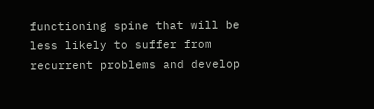functioning spine that will be less likely to suffer from recurrent problems and develop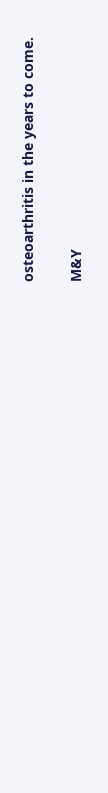osteoarthritis in the years to come.


M&Y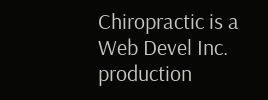Chiropractic is a Web Devel Inc. production